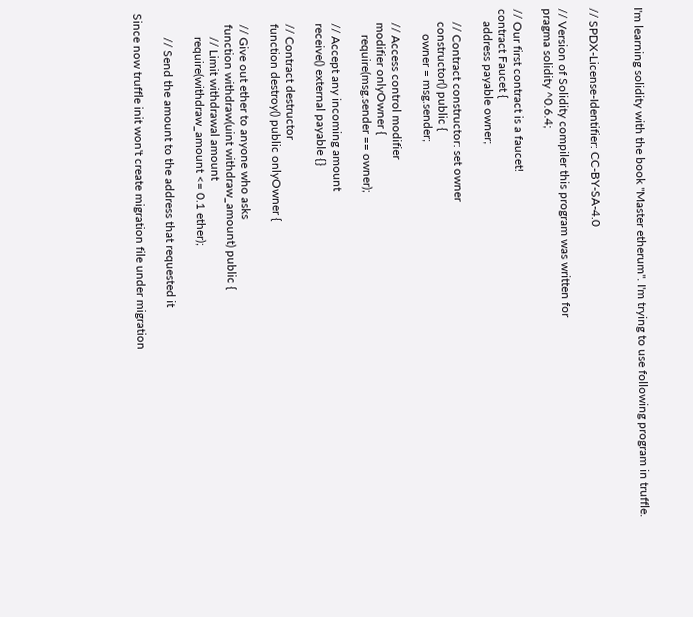I'm learning solidity with the book "Master etherum". I'm trying to use following program in truffle.


// SPDX-License-Identifier: CC-BY-SA-4.0

// Version of Solidity compiler this program was written for
pragma solidity ^0.6.4;

// Our first contract is a faucet!
contract Faucet {
    address payable owner;

    // Contract constructor: set owner
    constructor() public {
        owner = msg.sender;

    // Access control modifier
    modifier onlyOwner {
        require(msg.sender == owner);

    // Accept any incoming amount
    receive() external payable {}

    // Contract destructor
    function destroy() public onlyOwner {

    // Give out ether to anyone who asks
    function withdraw(uint withdraw_amount) public {
        // Limit withdrawal amount
        require(withdraw_amount <= 0.1 ether);

        // Send the amount to the address that requested it

Since now truffle init won't create migration file under migration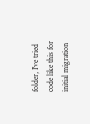folder, I've tried code like this for initial migration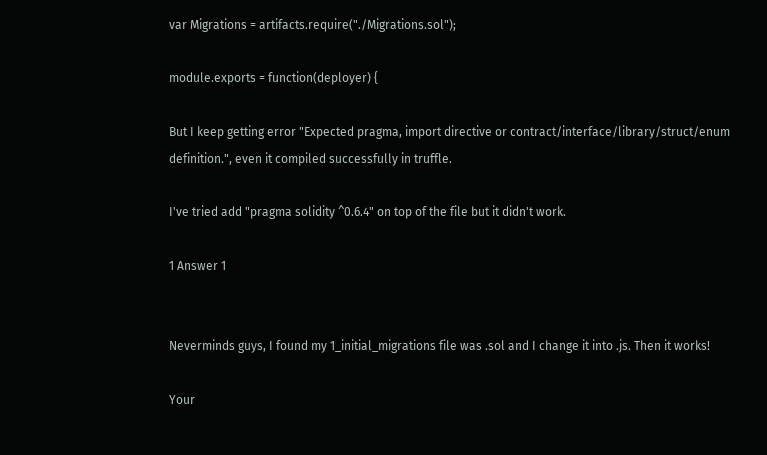var Migrations = artifacts.require("./Migrations.sol");

module.exports = function(deployer) {

But I keep getting error "Expected pragma, import directive or contract/interface/library/struct/enum definition.", even it compiled successfully in truffle.

I've tried add "pragma solidity ^0.6.4" on top of the file but it didn't work.

1 Answer 1


Neverminds guys, I found my 1_initial_migrations file was .sol and I change it into .js. Then it works!

Your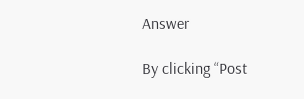Answer

By clicking “Post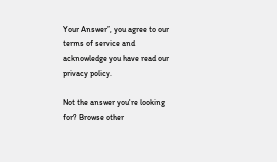Your Answer”, you agree to our terms of service and acknowledge you have read our privacy policy.

Not the answer you're looking for? Browse other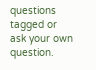questions tagged or ask your own question.